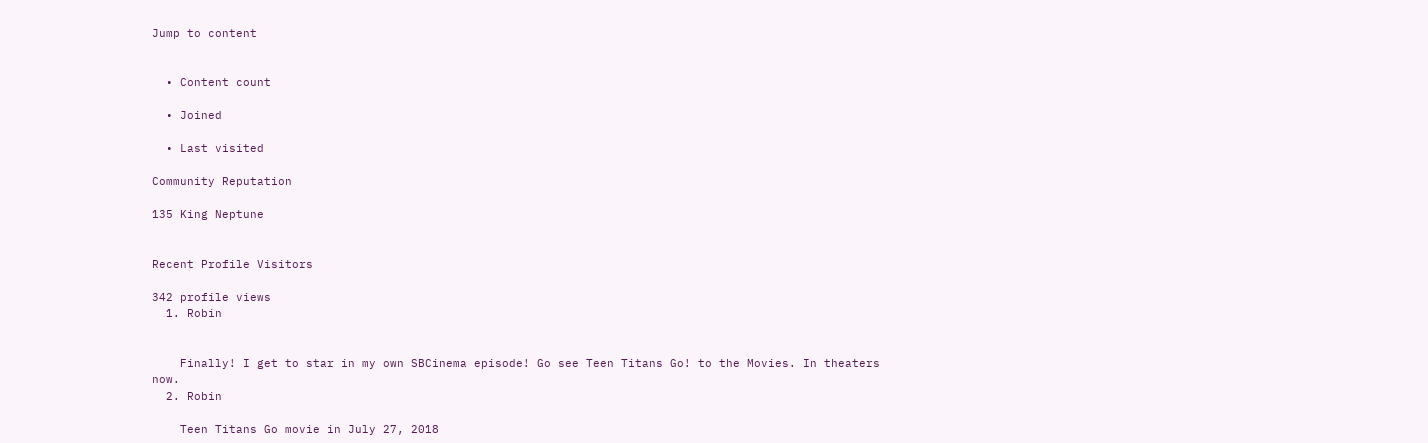Jump to content


  • Content count

  • Joined

  • Last visited

Community Reputation

135 King Neptune


Recent Profile Visitors

342 profile views
  1. Robin


    Finally! I get to star in my own SBCinema episode! Go see Teen Titans Go! to the Movies. In theaters now.
  2. Robin

    Teen Titans Go movie in July 27, 2018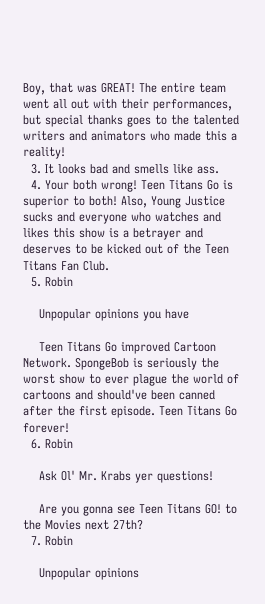Boy, that was GREAT! The entire team went all out with their performances, but special thanks goes to the talented writers and animators who made this a reality!
  3. It looks bad and smells like ass.
  4. Your both wrong! Teen Titans Go is superior to both! Also, Young Justice sucks and everyone who watches and likes this show is a betrayer and deserves to be kicked out of the Teen Titans Fan Club.
  5. Robin

    Unpopular opinions you have

    Teen Titans Go improved Cartoon Network. SpongeBob is seriously the worst show to ever plague the world of cartoons and should've been canned after the first episode. Teen Titans Go forever!
  6. Robin

    Ask Ol' Mr. Krabs yer questions!

    Are you gonna see Teen Titans GO! to the Movies next 27th?
  7. Robin

    Unpopular opinions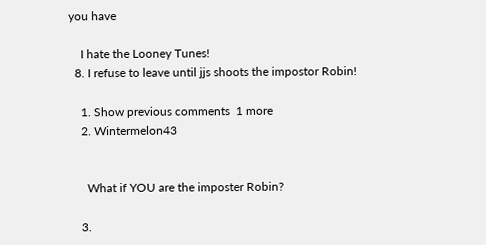you have

    I hate the Looney Tunes!
  8. I refuse to leave until jjs shoots the impostor Robin!

    1. Show previous comments  1 more
    2. Wintermelon43


      What if YOU are the imposter Robin?

    3.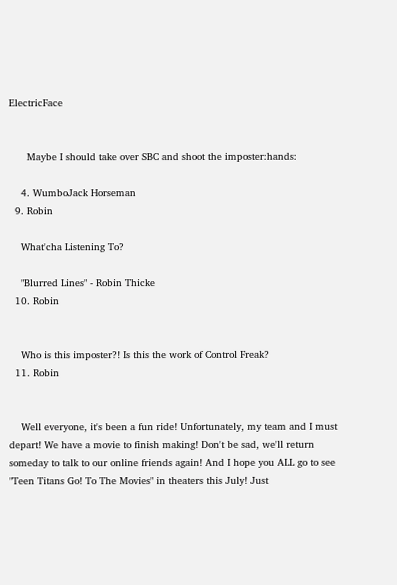ElectricFace


      Maybe I should take over SBC and shoot the imposter:hands:

    4. WumboJack Horseman
  9. Robin

    What'cha Listening To?

    "Blurred Lines" - Robin Thicke
  10. Robin


    Who is this imposter?! Is this the work of Control Freak?
  11. Robin


    Well everyone, it's been a fun ride! Unfortunately, my team and I must depart! We have a movie to finish making! Don't be sad, we'll return someday to talk to our online friends again! And I hope you ALL go to see "Teen Titans Go! To The Movies" in theaters this July! Just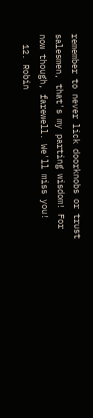remember to never lick doorknobs or trust salesmen, that's my parting wisdom! For now though, farewell. We'll miss you!
  12. Robin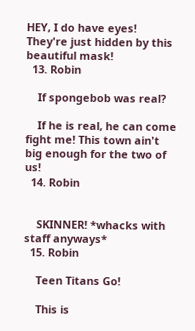HEY, I do have eyes! They're just hidden by this beautiful mask!
  13. Robin

    If spongebob was real?

    If he is real, he can come fight me! This town ain't big enough for the two of us!
  14. Robin


    SKINNER! *whacks with staff anyways*
  15. Robin

    Teen Titans Go!

    This is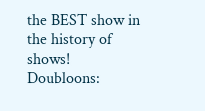the BEST show in the history of shows!
Doubloons: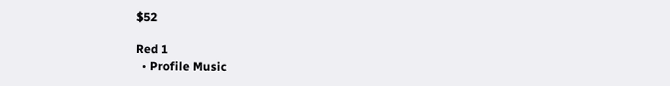$52

Red 1
  • Profile Music